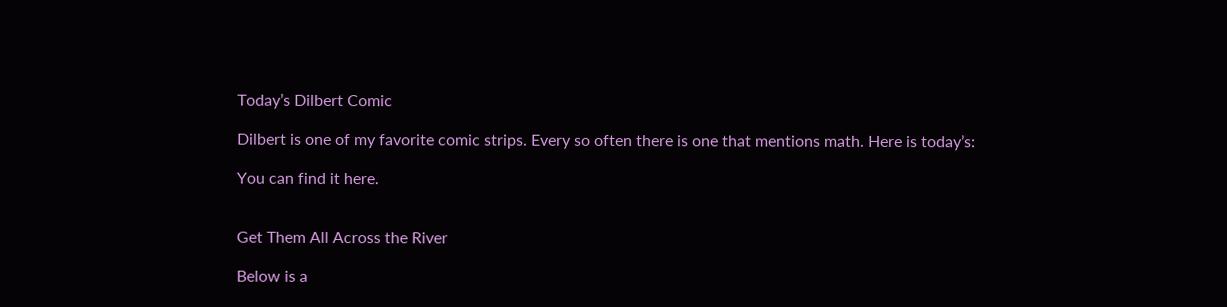Today’s Dilbert Comic

Dilbert is one of my favorite comic strips. Every so often there is one that mentions math. Here is today’s:

You can find it here.


Get Them All Across the River

Below is a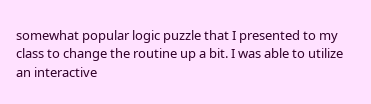somewhat popular logic puzzle that I presented to my class to change the routine up a bit. I was able to utilize an interactive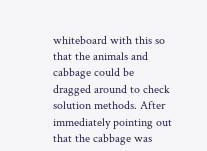whiteboard with this so that the animals and cabbage could be dragged around to check solution methods. After immediately pointing out that the cabbage was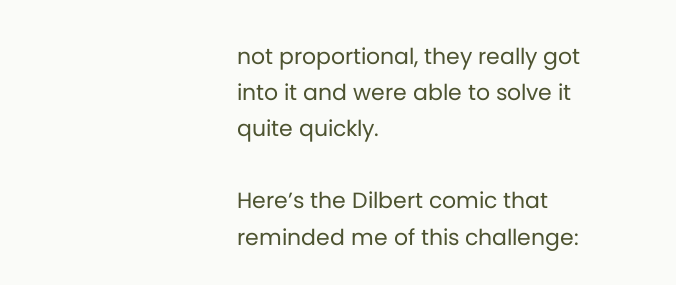not proportional, they really got into it and were able to solve it quite quickly.

Here’s the Dilbert comic that reminded me of this challenge: